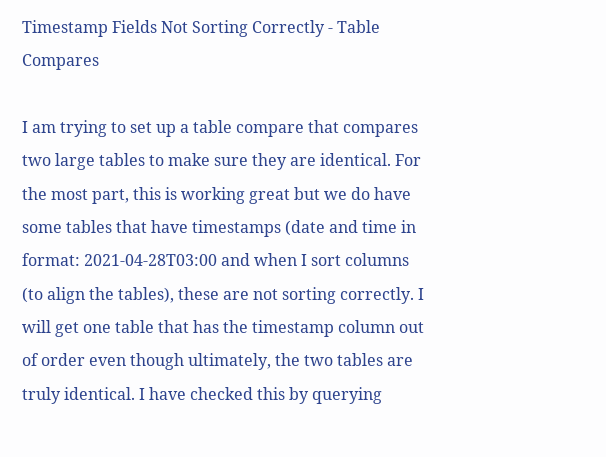Timestamp Fields Not Sorting Correctly - Table Compares

I am trying to set up a table compare that compares two large tables to make sure they are identical. For the most part, this is working great but we do have some tables that have timestamps (date and time in format: 2021-04-28T03:00 and when I sort columns (to align the tables), these are not sorting correctly. I will get one table that has the timestamp column out of order even though ultimately, the two tables are truly identical. I have checked this by querying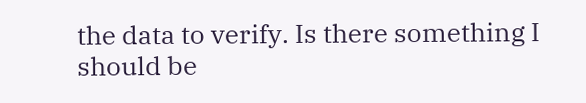the data to verify. Is there something I should be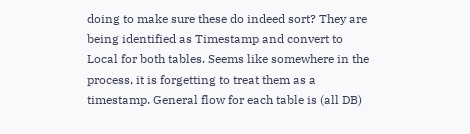doing to make sure these do indeed sort? They are being identified as Timestamp and convert to Local for both tables. Seems like somewhere in the process, it is forgetting to treat them as a timestamp. General flow for each table is (all DB)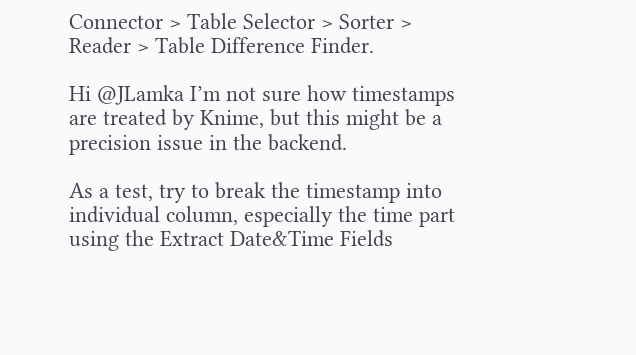Connector > Table Selector > Sorter > Reader > Table Difference Finder.

Hi @JLamka I’m not sure how timestamps are treated by Knime, but this might be a precision issue in the backend.

As a test, try to break the timestamp into individual column, especially the time part using the Extract Date&Time Fields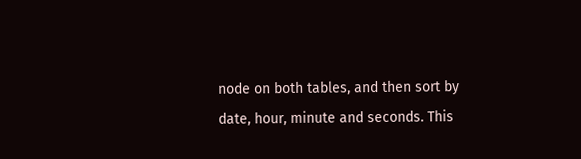node on both tables, and then sort by date, hour, minute and seconds. This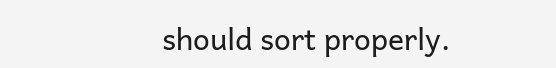should sort properly.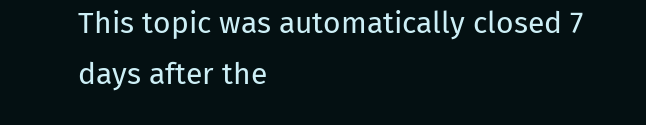This topic was automatically closed 7 days after the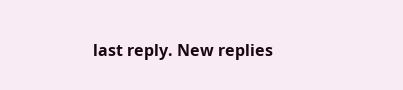last reply. New replies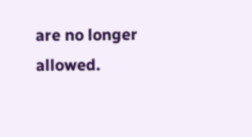are no longer allowed.